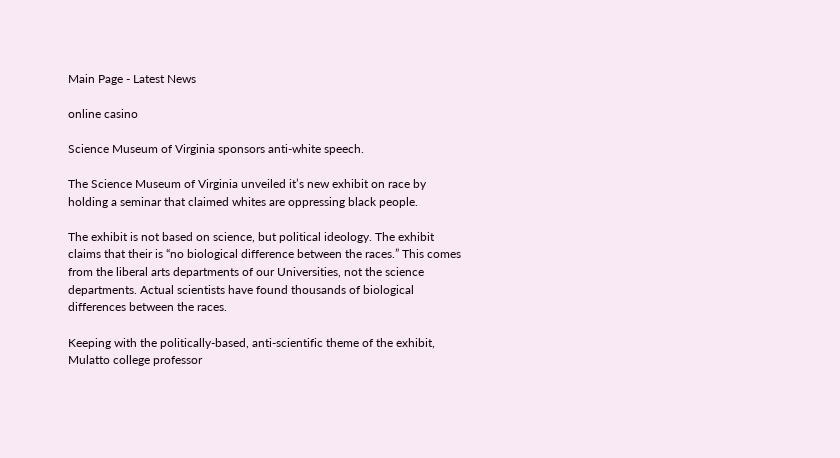Main Page - Latest News

online casino

Science Museum of Virginia sponsors anti-white speech.

The Science Museum of Virginia unveiled it’s new exhibit on race by holding a seminar that claimed whites are oppressing black people.

The exhibit is not based on science, but political ideology. The exhibit claims that their is “no biological difference between the races.” This comes from the liberal arts departments of our Universities, not the science departments. Actual scientists have found thousands of biological differences between the races.

Keeping with the politically-based, anti-scientific theme of the exhibit, Mulatto college professor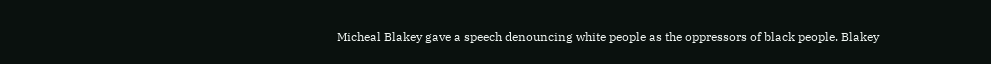Micheal Blakey gave a speech denouncing white people as the oppressors of black people. Blakey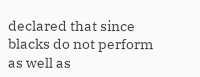declared that since blacks do not perform as well as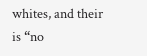whites, and their is “no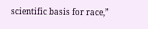scientific basis for race,”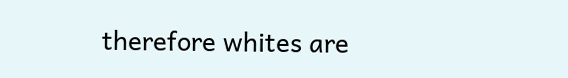therefore whites are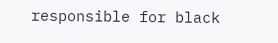responsible for black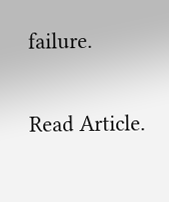failure.

Read Article.